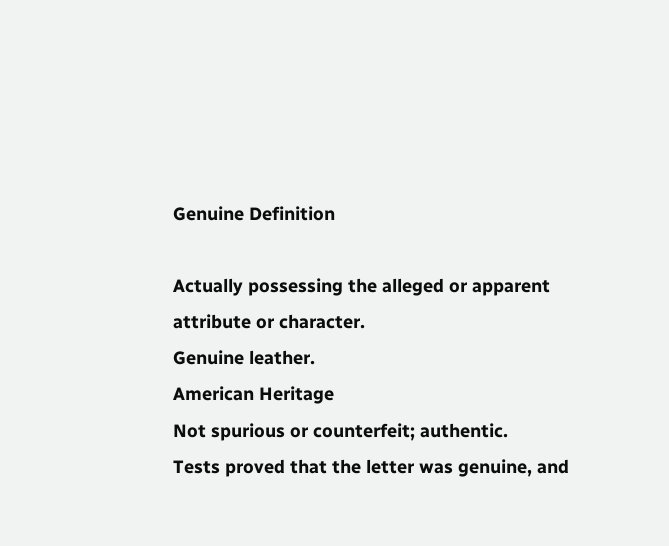Genuine Definition

Actually possessing the alleged or apparent attribute or character.
Genuine leather.
American Heritage
Not spurious or counterfeit; authentic.
Tests proved that the letter was genuine, and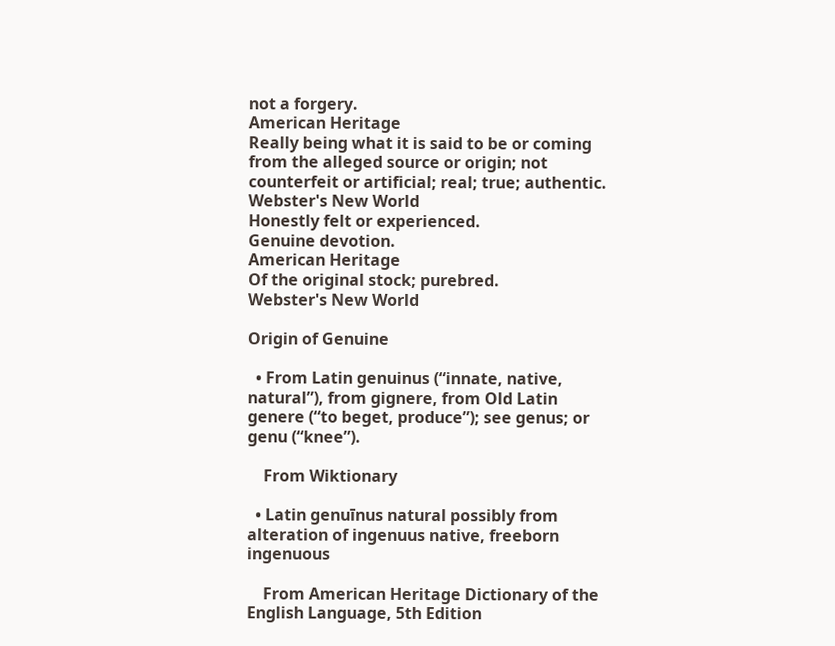not a forgery.
American Heritage
Really being what it is said to be or coming from the alleged source or origin; not counterfeit or artificial; real; true; authentic.
Webster's New World
Honestly felt or experienced.
Genuine devotion.
American Heritage
Of the original stock; purebred.
Webster's New World

Origin of Genuine

  • From Latin genuinus (“innate, native, natural”), from gignere, from Old Latin genere (“to beget, produce”); see genus; or genu (“knee”).

    From Wiktionary

  • Latin genuīnus natural possibly from alteration of ingenuus native, freeborn ingenuous

    From American Heritage Dictionary of the English Language, 5th Edition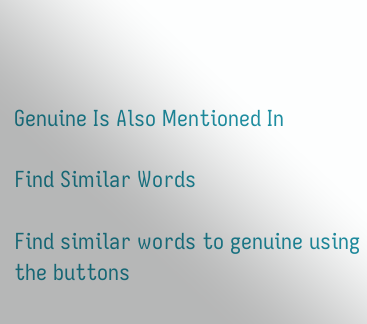Genuine Is Also Mentioned In

Find Similar Words

Find similar words to genuine using the buttons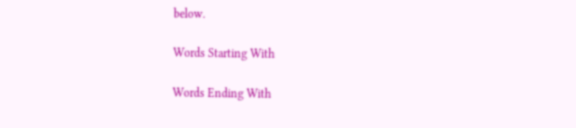below.

Words Starting With

Words Ending With